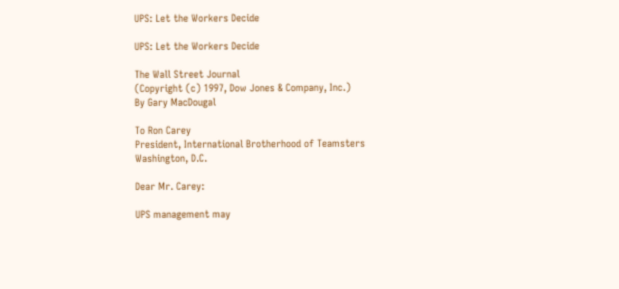UPS: Let the Workers Decide

UPS: Let the Workers Decide

The Wall Street Journal
(Copyright (c) 1997, Dow Jones & Company, Inc.)
By Gary MacDougal

To Ron Carey
President, International Brotherhood of Teamsters
Washington, D.C.

Dear Mr. Carey:

UPS management may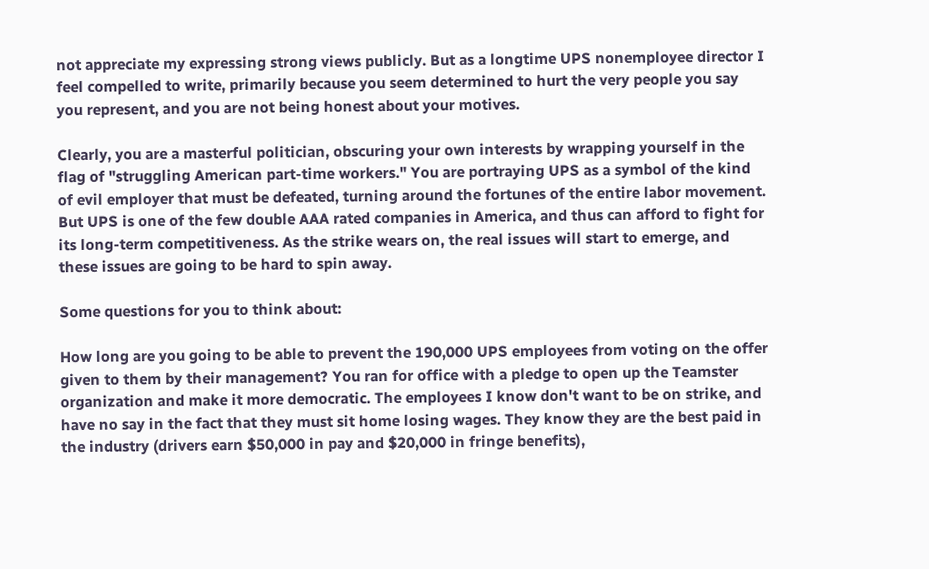not appreciate my expressing strong views publicly. But as a longtime UPS nonemployee director I feel compelled to write, primarily because you seem determined to hurt the very people you say you represent, and you are not being honest about your motives.

Clearly, you are a masterful politician, obscuring your own interests by wrapping yourself in the flag of "struggling American part-time workers." You are portraying UPS as a symbol of the kind of evil employer that must be defeated, turning around the fortunes of the entire labor movement. But UPS is one of the few double AAA rated companies in America, and thus can afford to fight for its long-term competitiveness. As the strike wears on, the real issues will start to emerge, and these issues are going to be hard to spin away.

Some questions for you to think about:

How long are you going to be able to prevent the 190,000 UPS employees from voting on the offer given to them by their management? You ran for office with a pledge to open up the Teamster organization and make it more democratic. The employees I know don't want to be on strike, and have no say in the fact that they must sit home losing wages. They know they are the best paid in the industry (drivers earn $50,000 in pay and $20,000 in fringe benefits),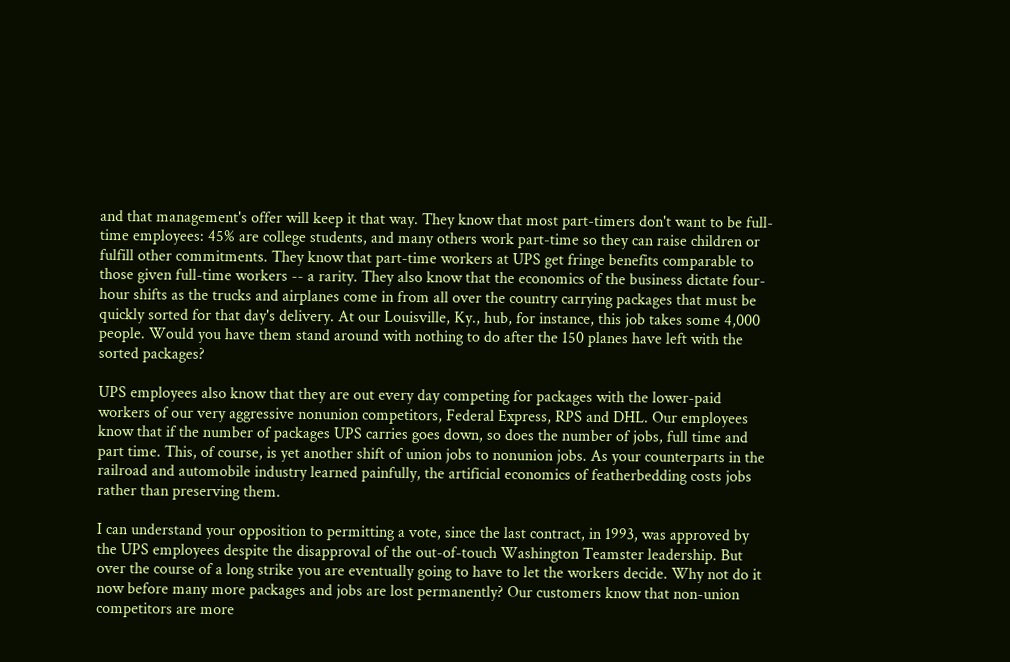and that management's offer will keep it that way. They know that most part-timers don't want to be full-time employees: 45% are college students, and many others work part-time so they can raise children or fulfill other commitments. They know that part-time workers at UPS get fringe benefits comparable to those given full-time workers -- a rarity. They also know that the economics of the business dictate four-hour shifts as the trucks and airplanes come in from all over the country carrying packages that must be quickly sorted for that day's delivery. At our Louisville, Ky., hub, for instance, this job takes some 4,000 people. Would you have them stand around with nothing to do after the 150 planes have left with the sorted packages?

UPS employees also know that they are out every day competing for packages with the lower-paid workers of our very aggressive nonunion competitors, Federal Express, RPS and DHL. Our employees know that if the number of packages UPS carries goes down, so does the number of jobs, full time and part time. This, of course, is yet another shift of union jobs to nonunion jobs. As your counterparts in the railroad and automobile industry learned painfully, the artificial economics of featherbedding costs jobs rather than preserving them.

I can understand your opposition to permitting a vote, since the last contract, in 1993, was approved by the UPS employees despite the disapproval of the out-of-touch Washington Teamster leadership. But over the course of a long strike you are eventually going to have to let the workers decide. Why not do it now before many more packages and jobs are lost permanently? Our customers know that non-union competitors are more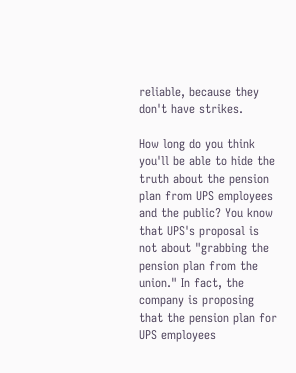reliable, because they don't have strikes.

How long do you think you'll be able to hide the truth about the pension plan from UPS employees and the public? You know that UPS's proposal is not about "grabbing the pension plan from the union." In fact, the company is proposing that the pension plan for UPS employees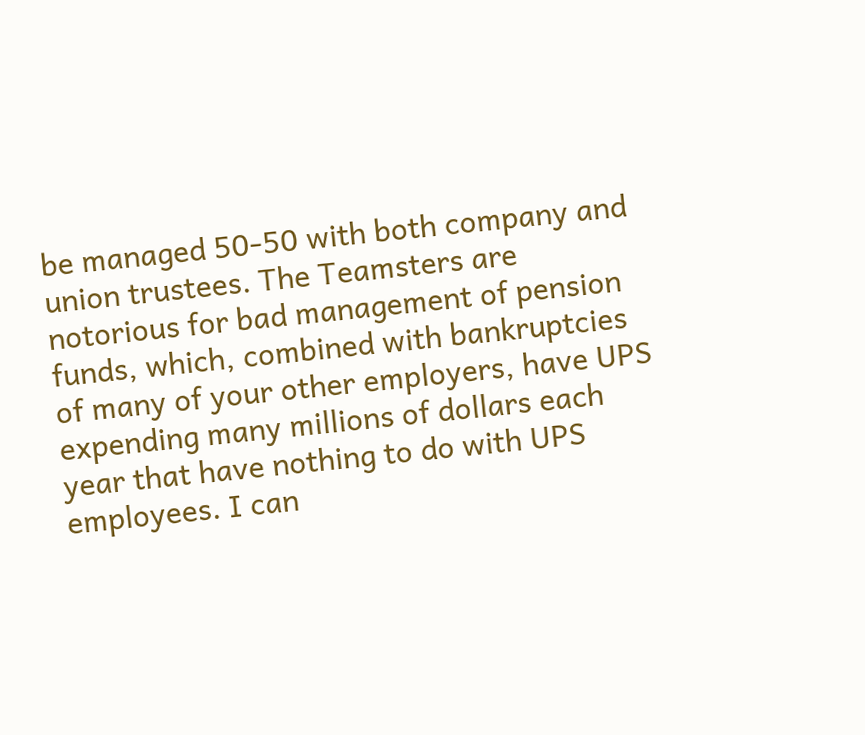be managed 50-50 with both company and union trustees. The Teamsters are notorious for bad management of pension funds, which, combined with bankruptcies of many of your other employers, have UPS expending many millions of dollars each year that have nothing to do with UPS employees. I can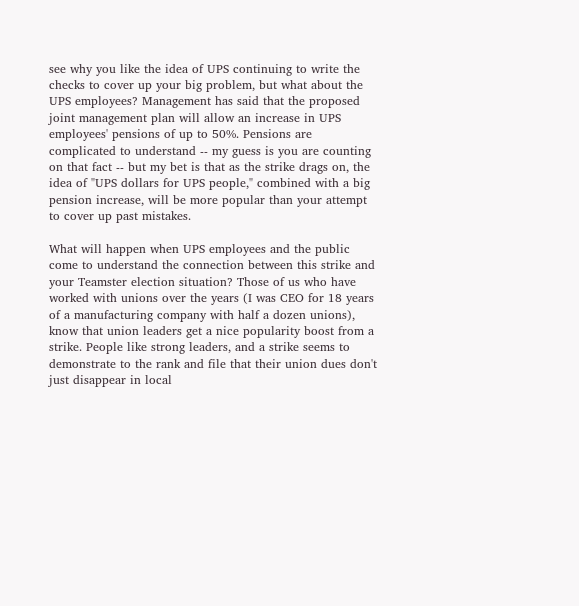see why you like the idea of UPS continuing to write the checks to cover up your big problem, but what about the UPS employees? Management has said that the proposed joint management plan will allow an increase in UPS employees' pensions of up to 50%. Pensions are complicated to understand -- my guess is you are counting on that fact -- but my bet is that as the strike drags on, the idea of "UPS dollars for UPS people," combined with a big pension increase, will be more popular than your attempt to cover up past mistakes.

What will happen when UPS employees and the public come to understand the connection between this strike and your Teamster election situation? Those of us who have worked with unions over the years (I was CEO for 18 years of a manufacturing company with half a dozen unions), know that union leaders get a nice popularity boost from a strike. People like strong leaders, and a strike seems to demonstrate to the rank and file that their union dues don't just disappear in local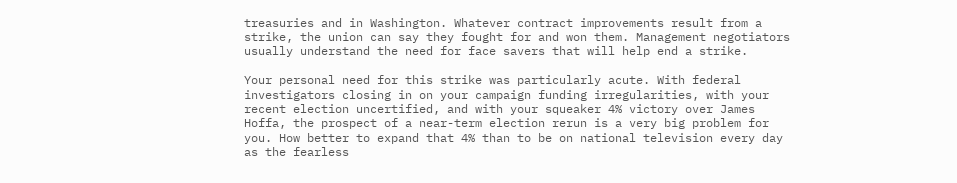treasuries and in Washington. Whatever contract improvements result from a strike, the union can say they fought for and won them. Management negotiators usually understand the need for face savers that will help end a strike.

Your personal need for this strike was particularly acute. With federal investigators closing in on your campaign funding irregularities, with your recent election uncertified, and with your squeaker 4% victory over James Hoffa, the prospect of a near-term election rerun is a very big problem for you. How better to expand that 4% than to be on national television every day as the fearless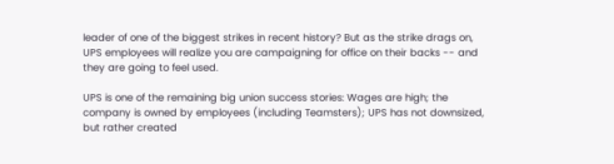leader of one of the biggest strikes in recent history? But as the strike drags on, UPS employees will realize you are campaigning for office on their backs -- and they are going to feel used.

UPS is one of the remaining big union success stories: Wages are high; the company is owned by employees (including Teamsters); UPS has not downsized, but rather created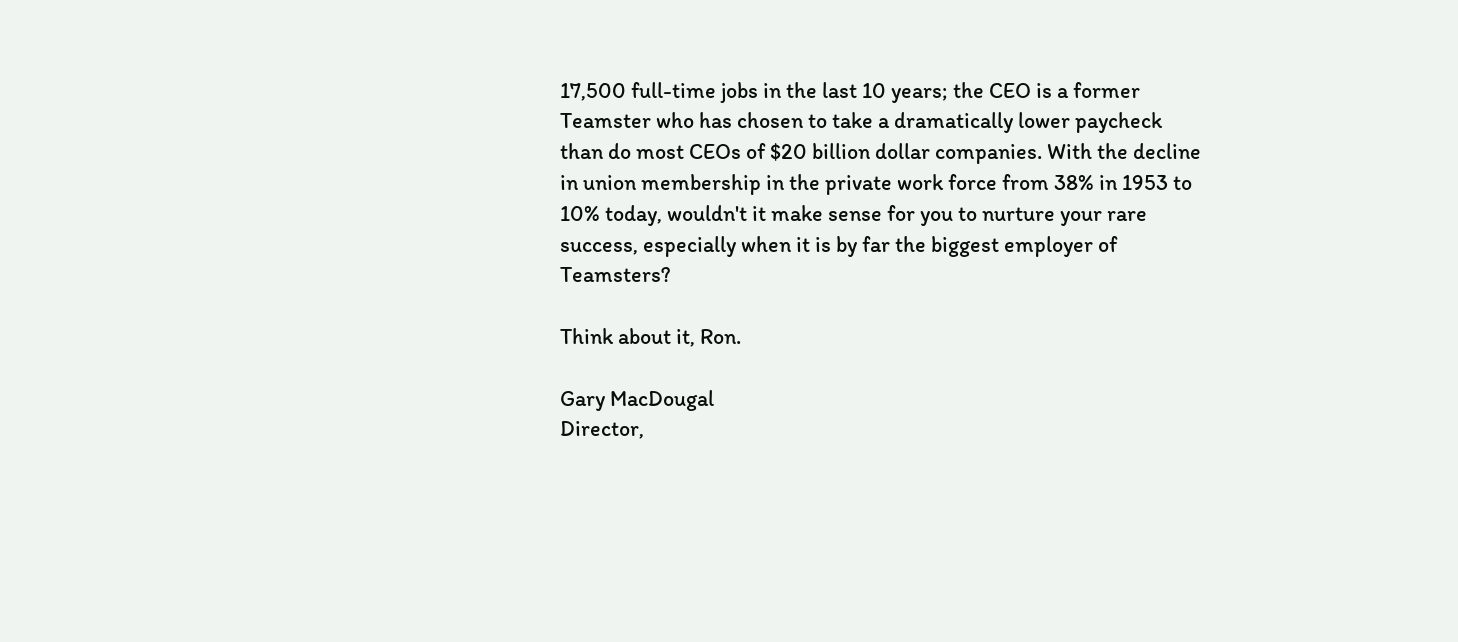17,500 full-time jobs in the last 10 years; the CEO is a former Teamster who has chosen to take a dramatically lower paycheck than do most CEOs of $20 billion dollar companies. With the decline in union membership in the private work force from 38% in 1953 to 10% today, wouldn't it make sense for you to nurture your rare success, especially when it is by far the biggest employer of Teamsters?

Think about it, Ron.

Gary MacDougal
Director,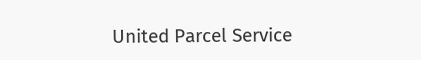United Parcel Service